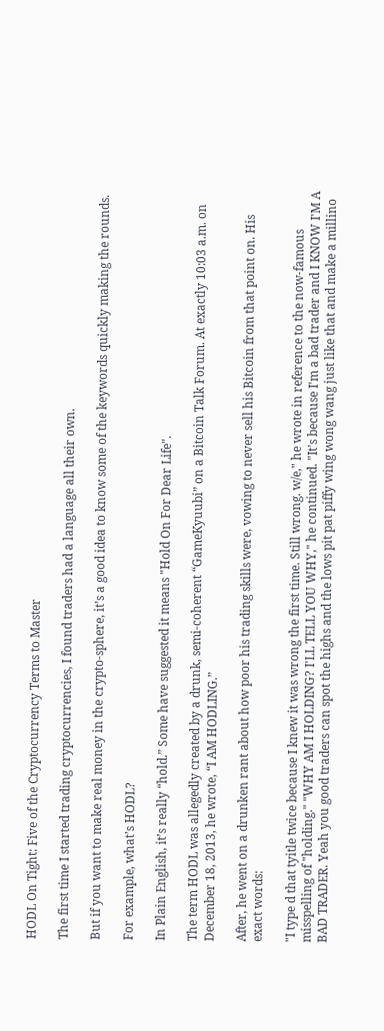HODL On Tight: Five of the Cryptocurrency Terms to Master

The first time I started trading cryptocurrencies, I found traders had a language all their own.

But if you want to make real money in the crypto-sphere, it’s a good idea to know some of the keywords quickly making the rounds.

For example, what’s HODL?

In Plain English, it’s really “hold.” Some have suggested it means "Hold On For Dear Life".

The term HODL was allegedly created by a drunk, semi-coherent “GameKyuubi” on a Bitcoin Talk Forum. At exactly 10:03 a.m. on December 18, 2013, he wrote, “I AM HODLING.”

After, he went on a drunken rant about how poor his trading skills were, vowing to never sell his Bitcoin from that point on. His exact words:

"I type d that tyitle twice because I knew it was wrong the first time. Still wrong. w/e," he wrote in reference to the now-famous misspelling of "holding." "WHY AM I HOLDING? I'LL TELL YOU WHY," he continued. "It's because I'm a bad trader and I KNOW I'M A BAD TRADER. Yeah you good traders can spot the highs and the lows pit pat piffy wing wong wang just like that and make a millino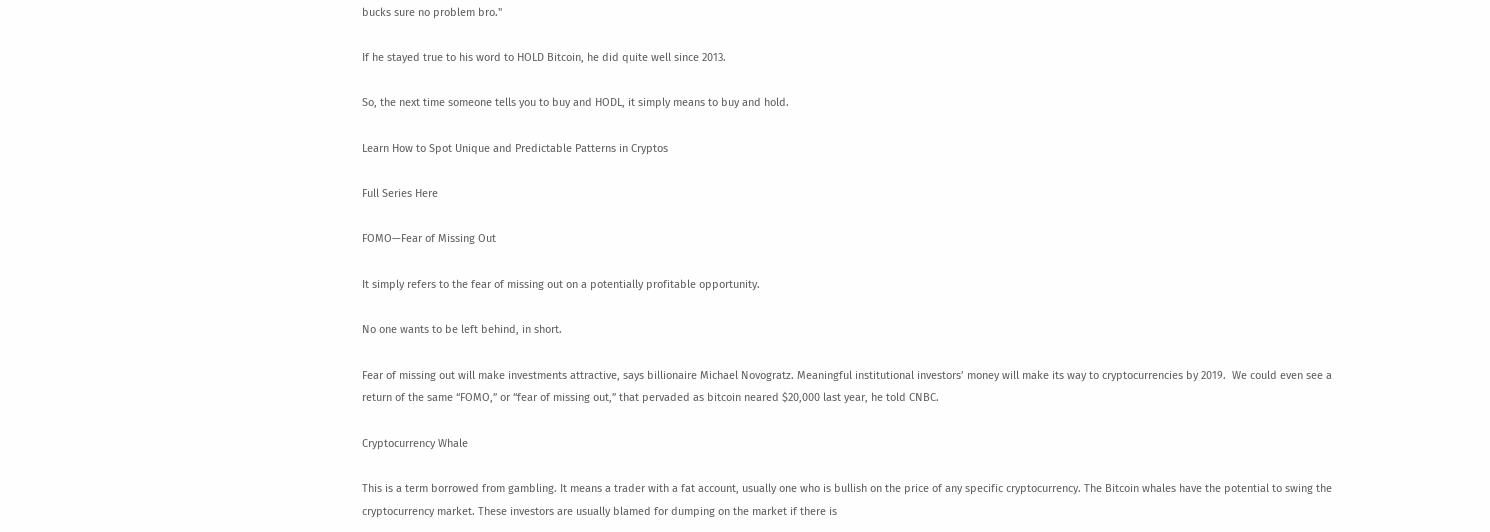bucks sure no problem bro."

If he stayed true to his word to HOLD Bitcoin, he did quite well since 2013.

So, the next time someone tells you to buy and HODL, it simply means to buy and hold.

Learn How to Spot Unique and Predictable Patterns in Cryptos

Full Series Here

FOMO—Fear of Missing Out

It simply refers to the fear of missing out on a potentially profitable opportunity.

No one wants to be left behind, in short.

Fear of missing out will make investments attractive, says billionaire Michael Novogratz. Meaningful institutional investors’ money will make its way to cryptocurrencies by 2019.  We could even see a return of the same “FOMO,” or “fear of missing out,” that pervaded as bitcoin neared $20,000 last year, he told CNBC.

Cryptocurrency Whale

This is a term borrowed from gambling. It means a trader with a fat account, usually one who is bullish on the price of any specific cryptocurrency. The Bitcoin whales have the potential to swing the cryptocurrency market. These investors are usually blamed for dumping on the market if there is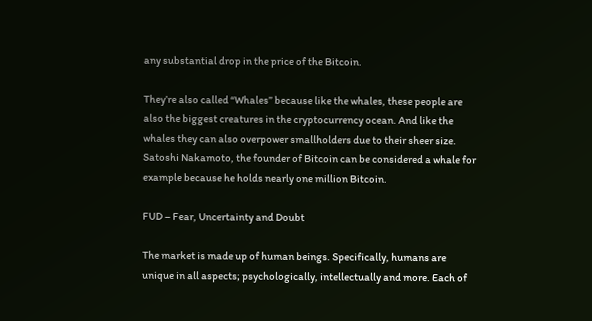any substantial drop in the price of the Bitcoin.

They’re also called “Whales” because like the whales, these people are also the biggest creatures in the cryptocurrency ocean. And like the whales they can also overpower smallholders due to their sheer size. Satoshi Nakamoto, the founder of Bitcoin can be considered a whale for example because he holds nearly one million Bitcoin.

FUD – Fear, Uncertainty and Doubt

The market is made up of human beings. Specifically, humans are unique in all aspects; psychologically, intellectually and more. Each of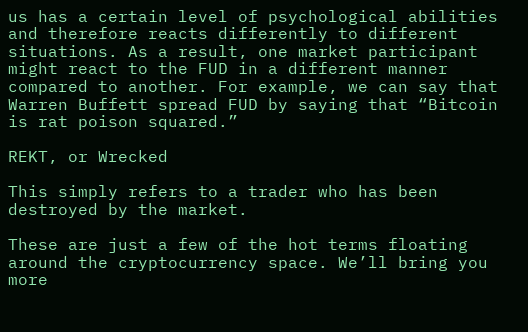us has a certain level of psychological abilities and therefore reacts differently to different situations. As a result, one market participant might react to the FUD in a different manner compared to another. For example, we can say that Warren Buffett spread FUD by saying that “Bitcoin is rat poison squared.”

REKT, or Wrecked

This simply refers to a trader who has been destroyed by the market.

These are just a few of the hot terms floating around the cryptocurrency space. We’ll bring you more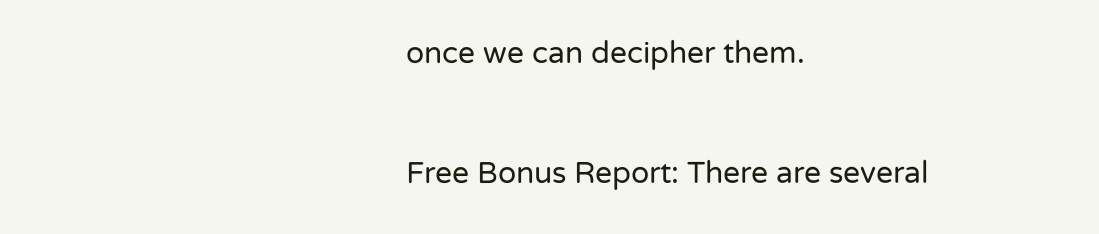once we can decipher them.

Free Bonus Report: There are several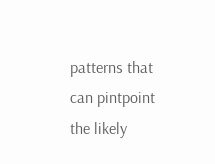patterns that can pintpoint the likely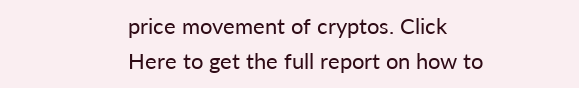price movement of cryptos. Click Here to get the full report on how to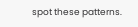spot these patterns.